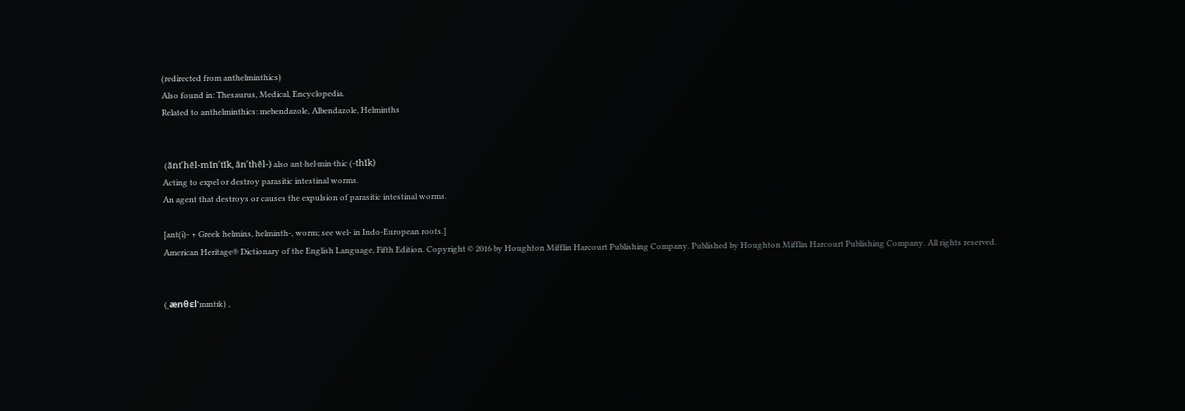(redirected from anthelminthics)
Also found in: Thesaurus, Medical, Encyclopedia.
Related to anthelminthics: mebendazole, Albendazole, Helminths


 (ănt′hĕl-mĭn′tĭk, ăn′thĕl-) also ant·hel·min·thic (-thĭk)
Acting to expel or destroy parasitic intestinal worms.
An agent that destroys or causes the expulsion of parasitic intestinal worms.

[ant(i)- + Greek helmins, helminth-, worm; see wel- in Indo-European roots.]
American Heritage® Dictionary of the English Language, Fifth Edition. Copyright © 2016 by Houghton Mifflin Harcourt Publishing Company. Published by Houghton Mifflin Harcourt Publishing Company. All rights reserved.


(ˌænθɛlˈmɪntɪk) ,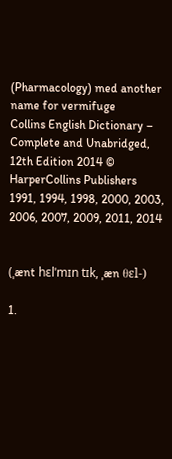(Pharmacology) med another name for vermifuge
Collins English Dictionary – Complete and Unabridged, 12th Edition 2014 © HarperCollins Publishers 1991, 1994, 1998, 2000, 2003, 2006, 2007, 2009, 2011, 2014


(ˌænt hɛlˈmɪn tɪk, ˌæn θɛl-)

1.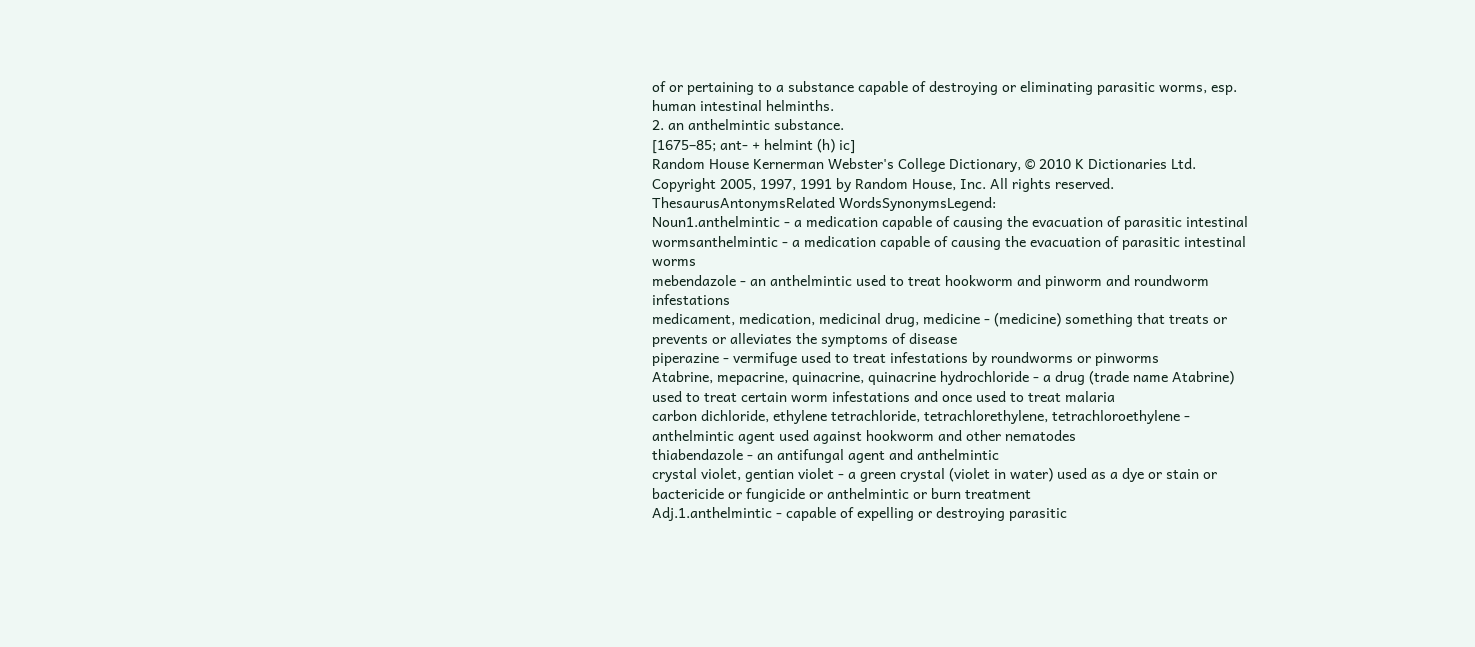of or pertaining to a substance capable of destroying or eliminating parasitic worms, esp. human intestinal helminths.
2. an anthelmintic substance.
[1675–85; ant- + helmint (h) ic]
Random House Kernerman Webster's College Dictionary, © 2010 K Dictionaries Ltd. Copyright 2005, 1997, 1991 by Random House, Inc. All rights reserved.
ThesaurusAntonymsRelated WordsSynonymsLegend:
Noun1.anthelmintic - a medication capable of causing the evacuation of parasitic intestinal wormsanthelmintic - a medication capable of causing the evacuation of parasitic intestinal worms
mebendazole - an anthelmintic used to treat hookworm and pinworm and roundworm infestations
medicament, medication, medicinal drug, medicine - (medicine) something that treats or prevents or alleviates the symptoms of disease
piperazine - vermifuge used to treat infestations by roundworms or pinworms
Atabrine, mepacrine, quinacrine, quinacrine hydrochloride - a drug (trade name Atabrine) used to treat certain worm infestations and once used to treat malaria
carbon dichloride, ethylene tetrachloride, tetrachlorethylene, tetrachloroethylene - anthelmintic agent used against hookworm and other nematodes
thiabendazole - an antifungal agent and anthelmintic
crystal violet, gentian violet - a green crystal (violet in water) used as a dye or stain or bactericide or fungicide or anthelmintic or burn treatment
Adj.1.anthelmintic - capable of expelling or destroying parasitic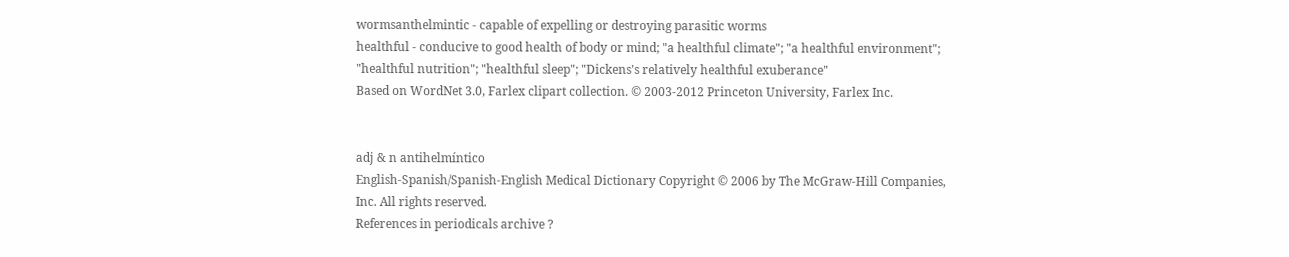wormsanthelmintic - capable of expelling or destroying parasitic worms
healthful - conducive to good health of body or mind; "a healthful climate"; "a healthful environment"; "healthful nutrition"; "healthful sleep"; "Dickens's relatively healthful exuberance"
Based on WordNet 3.0, Farlex clipart collection. © 2003-2012 Princeton University, Farlex Inc.


adj & n antihelmíntico
English-Spanish/Spanish-English Medical Dictionary Copyright © 2006 by The McGraw-Hill Companies, Inc. All rights reserved.
References in periodicals archive ?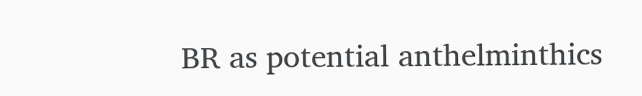BR as potential anthelminthics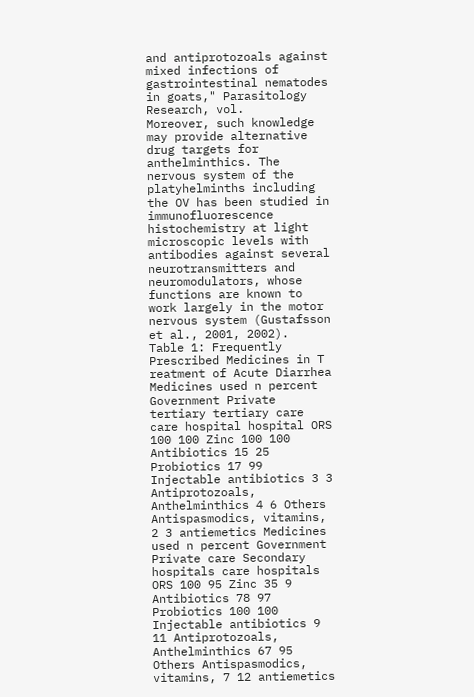and antiprotozoals against mixed infections of gastrointestinal nematodes in goats," Parasitology Research, vol.
Moreover, such knowledge may provide alternative drug targets for anthelminthics. The nervous system of the platyhelminths including the OV has been studied in immunofluorescence histochemistry at light microscopic levels with antibodies against several neurotransmitters and neuromodulators, whose functions are known to work largely in the motor nervous system (Gustafsson et al., 2001, 2002).
Table 1: Frequently Prescribed Medicines in T reatment of Acute Diarrhea Medicines used n percent Government Private tertiary tertiary care care hospital hospital ORS 100 100 Zinc 100 100 Antibiotics 15 25 Probiotics 17 99 Injectable antibiotics 3 3 Antiprotozoals, Anthelminthics 4 6 Others Antispasmodics, vitamins, 2 3 antiemetics Medicines used n percent Government Private care Secondary hospitals care hospitals ORS 100 95 Zinc 35 9 Antibiotics 78 97 Probiotics 100 100 Injectable antibiotics 9 11 Antiprotozoals, Anthelminthics 67 95 Others Antispasmodics, vitamins, 7 12 antiemetics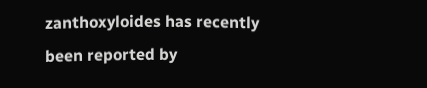zanthoxyloides has recently been reported by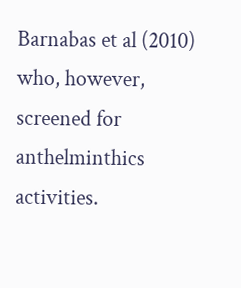Barnabas et al (2010) who, however, screened for anthelminthics activities.